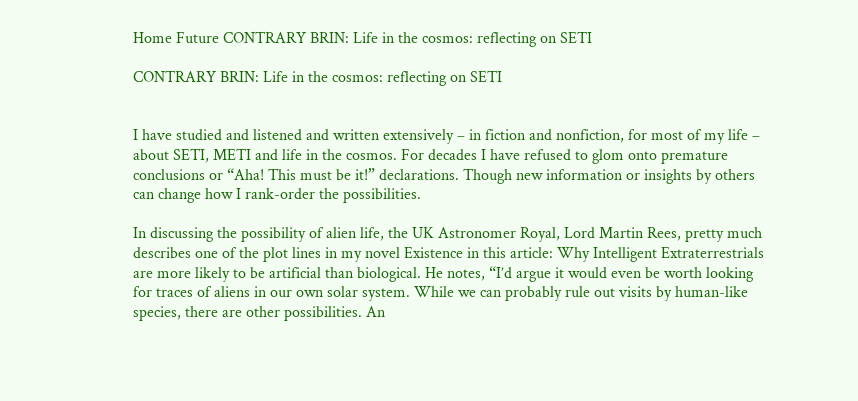Home Future CONTRARY BRIN: Life in the cosmos: reflecting on SETI

CONTRARY BRIN: Life in the cosmos: reflecting on SETI


I have studied and listened and written extensively – in fiction and nonfiction, for most of my life – about SETI, METI and life in the cosmos. For decades I have refused to glom onto premature conclusions or “Aha! This must be it!” declarations. Though new information or insights by others can change how I rank-order the possibilities.

In discussing the possibility of alien life, the UK Astronomer Royal, Lord Martin Rees, pretty much describes one of the plot lines in my novel Existence in this article: Why Intelligent Extraterrestrials are more likely to be artificial than biological. He notes, “I’d argue it would even be worth looking for traces of aliens in our own solar system. While we can probably rule out visits by human-like species, there are other possibilities. An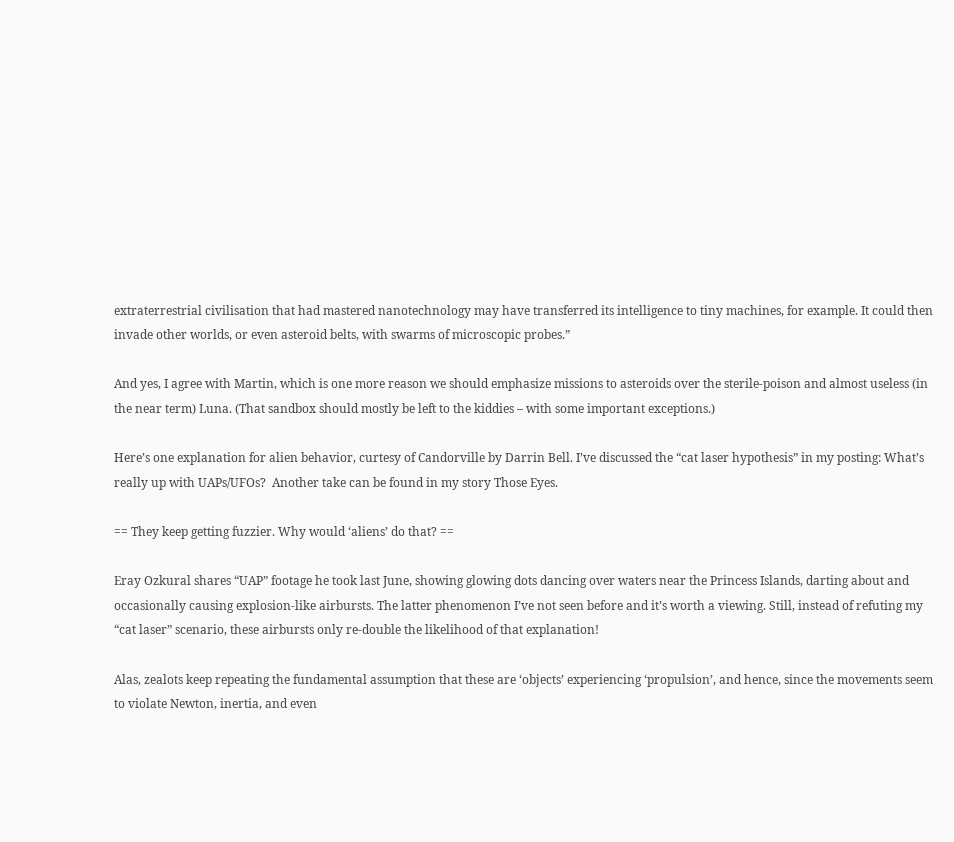extraterrestrial civilisation that had mastered nanotechnology may have transferred its intelligence to tiny machines, for example. It could then invade other worlds, or even asteroid belts, with swarms of microscopic probes.”

And yes, I agree with Martin, which is one more reason we should emphasize missions to asteroids over the sterile-poison and almost useless (in the near term) Luna. (That sandbox should mostly be left to the kiddies – with some important exceptions.)

Here’s one explanation for alien behavior, curtesy of Candorville by Darrin Bell. I’ve discussed the “cat laser hypothesis” in my posting: What’s really up with UAPs/UFOs?  Another take can be found in my story Those Eyes.

== They keep getting fuzzier. Why would ‘aliens’ do that? ==

Eray Ozkural shares “UAP” footage he took last June, showing glowing dots dancing over waters near the Princess Islands, darting about and occasionally causing explosion-like airbursts. The latter phenomenon I’ve not seen before and it’s worth a viewing. Still, instead of refuting my “cat laser” scenario, these airbursts only re-double the likelihood of that explanation!

Alas, zealots keep repeating the fundamental assumption that these are ‘objects’ experiencing ‘propulsion’, and hence, since the movements seem to violate Newton, inertia, and even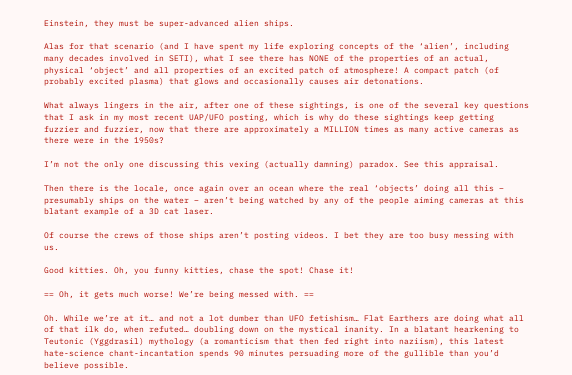Einstein, they must be super-advanced alien ships.

Alas for that scenario (and I have spent my life exploring concepts of the ‘alien’, including many decades involved in SETI), what I see there has NONE of the properties of an actual, physical ‘object’ and all properties of an excited patch of atmosphere! A compact patch (of probably excited plasma) that glows and occasionally causes air detonations.

What always lingers in the air, after one of these sightings, is one of the several key questions that I ask in my most recent UAP/UFO posting, which is why do these sightings keep getting fuzzier and fuzzier, now that there are approximately a MILLION times as many active cameras as there were in the 1950s?

I’m not the only one discussing this vexing (actually damning) paradox. See this appraisal.

Then there is the locale, once again over an ocean where the real ‘objects’ doing all this – presumably ships on the water – aren’t being watched by any of the people aiming cameras at this blatant example of a 3D cat laser.

Of course the crews of those ships aren’t posting videos. I bet they are too busy messing with us.

Good kitties. Oh, you funny kitties, chase the spot! Chase it!

== Oh, it gets much worse! We’re being messed with. ==

Oh. While we’re at it… and not a lot dumber than UFO fetishism… Flat Earthers are doing what all of that ilk do, when refuted… doubling down on the mystical inanity. In a blatant hearkening to Teutonic (Yggdrasil) mythology (a romanticism that then fed right into naziism), this latest hate-science chant-incantation spends 90 minutes persuading more of the gullible than you’d believe possible.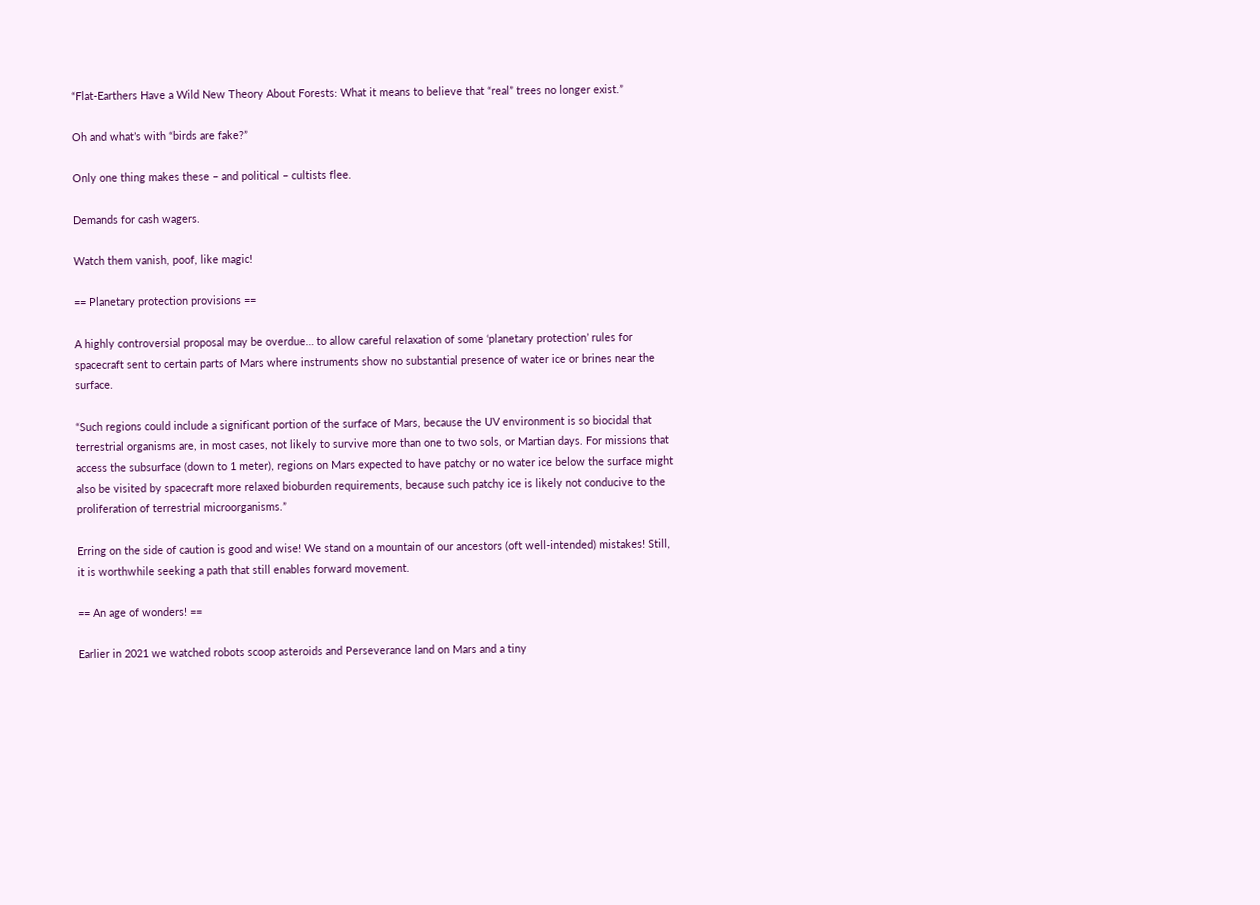“Flat-Earthers Have a Wild New Theory About Forests: What it means to believe that “real” trees no longer exist.”

Oh and what’s with “birds are fake?”

Only one thing makes these – and political – cultists flee.

Demands for cash wagers.

Watch them vanish, poof, like magic!

== Planetary protection provisions ==

A highly controversial proposal may be overdue… to allow careful relaxation of some ‘planetary protection’ rules for spacecraft sent to certain parts of Mars where instruments show no substantial presence of water ice or brines near the surface.

“Such regions could include a significant portion of the surface of Mars, because the UV environment is so biocidal that terrestrial organisms are, in most cases, not likely to survive more than one to two sols, or Martian days. For missions that access the subsurface (down to 1 meter), regions on Mars expected to have patchy or no water ice below the surface might also be visited by spacecraft more relaxed bioburden requirements, because such patchy ice is likely not conducive to the proliferation of terrestrial microorganisms.”

Erring on the side of caution is good and wise! We stand on a mountain of our ancestors (oft well-intended) mistakes! Still, it is worthwhile seeking a path that still enables forward movement.

== An age of wonders! ==

Earlier in 2021 we watched robots scoop asteroids and Perseverance land on Mars and a tiny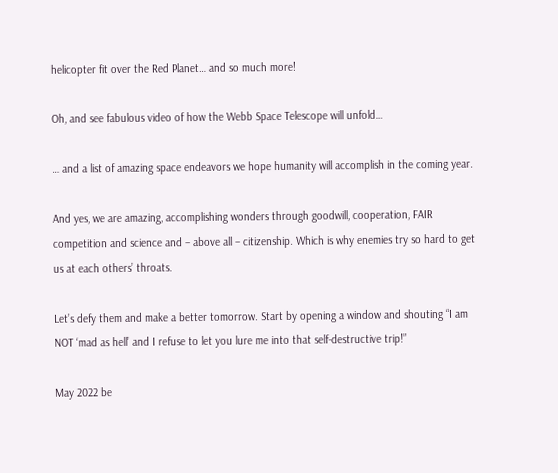helicopter fit over the Red Planet… and so much more!

Oh, and see fabulous video of how the Webb Space Telescope will unfold…

… and a list of amazing space endeavors we hope humanity will accomplish in the coming year.

And yes, we are amazing, accomplishing wonders through goodwill, cooperation, FAIR competition and science and – above all – citizenship. Which is why enemies try so hard to get us at each others’ throats.

Let’s defy them and make a better tomorrow. Start by opening a window and shouting “I am NOT ‘mad as hell’ and I refuse to let you lure me into that self-destructive trip!”

May 2022 be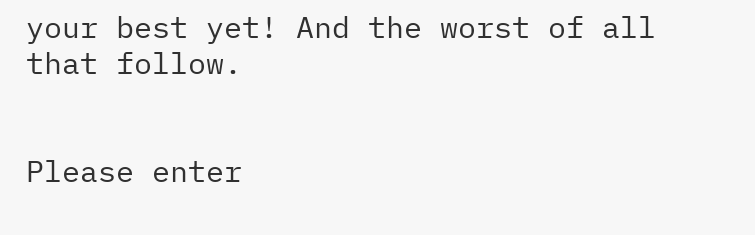your best yet! And the worst of all that follow.


Please enter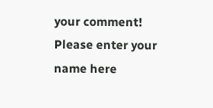your comment!
Please enter your name here